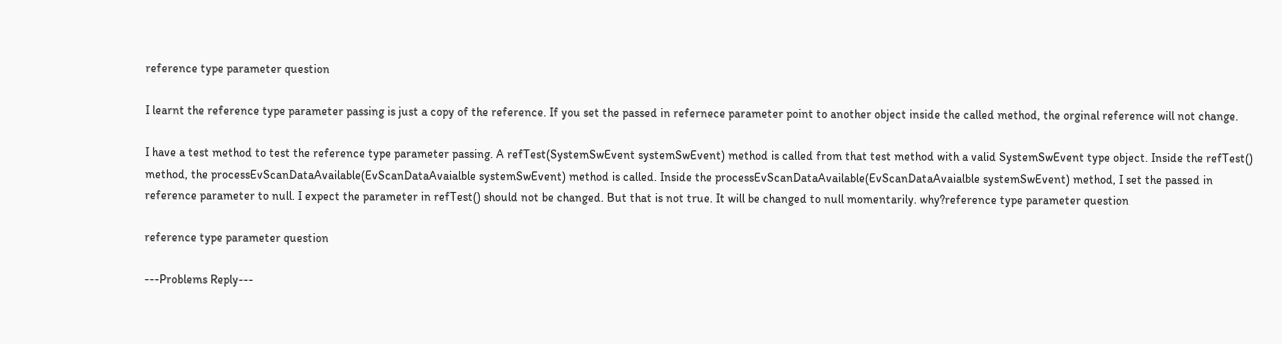reference type parameter question

I learnt the reference type parameter passing is just a copy of the reference. If you set the passed in refernece parameter point to another object inside the called method, the orginal reference will not change.

I have a test method to test the reference type parameter passing. A refTest(SystemSwEvent systemSwEvent) method is called from that test method with a valid SystemSwEvent type object. Inside the refTest() method, the processEvScanDataAvailable(EvScanDataAvaialble systemSwEvent) method is called. Inside the processEvScanDataAvailable(EvScanDataAvaialble systemSwEvent) method, I set the passed in reference parameter to null. I expect the parameter in refTest() should not be changed. But that is not true. It will be changed to null momentarily. why?reference type parameter question

reference type parameter question

---Problems Reply---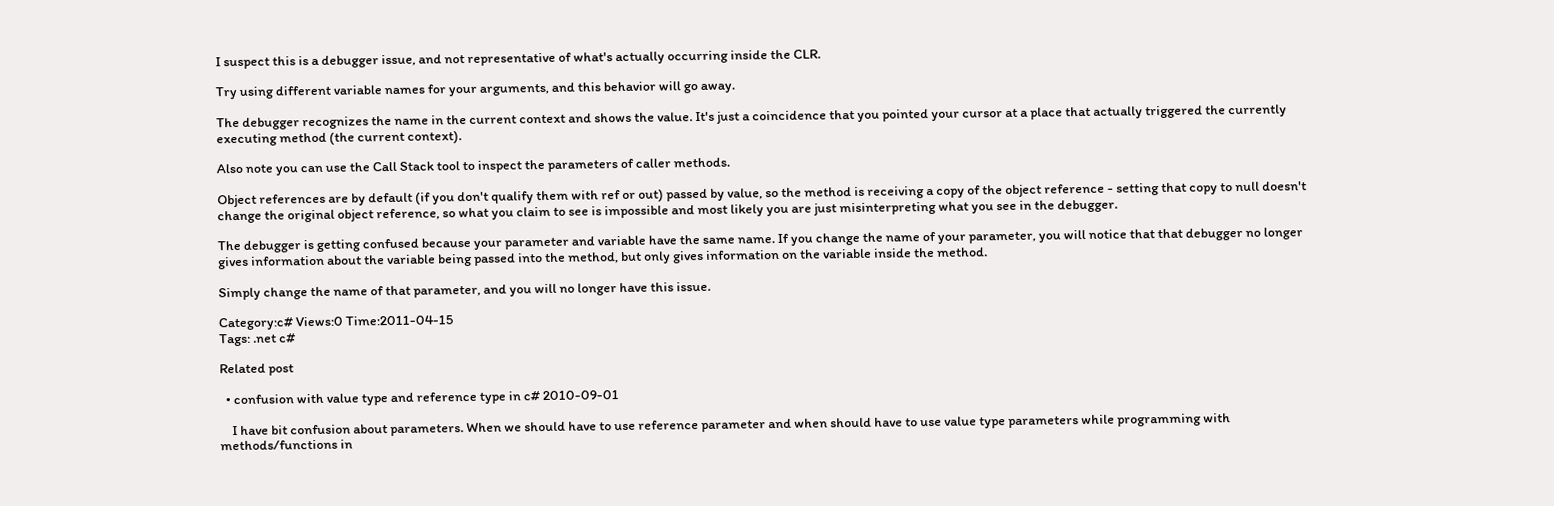I suspect this is a debugger issue, and not representative of what's actually occurring inside the CLR.

Try using different variable names for your arguments, and this behavior will go away.

The debugger recognizes the name in the current context and shows the value. It's just a coincidence that you pointed your cursor at a place that actually triggered the currently executing method (the current context).

Also note you can use the Call Stack tool to inspect the parameters of caller methods.

Object references are by default (if you don't qualify them with ref or out) passed by value, so the method is receiving a copy of the object reference - setting that copy to null doesn't change the original object reference, so what you claim to see is impossible and most likely you are just misinterpreting what you see in the debugger.

The debugger is getting confused because your parameter and variable have the same name. If you change the name of your parameter, you will notice that that debugger no longer gives information about the variable being passed into the method, but only gives information on the variable inside the method.

Simply change the name of that parameter, and you will no longer have this issue.

Category:c# Views:0 Time:2011-04-15
Tags: .net c#

Related post

  • confusion with value type and reference type in c# 2010-09-01

    I have bit confusion about parameters. When we should have to use reference parameter and when should have to use value type parameters while programming with methods/functions in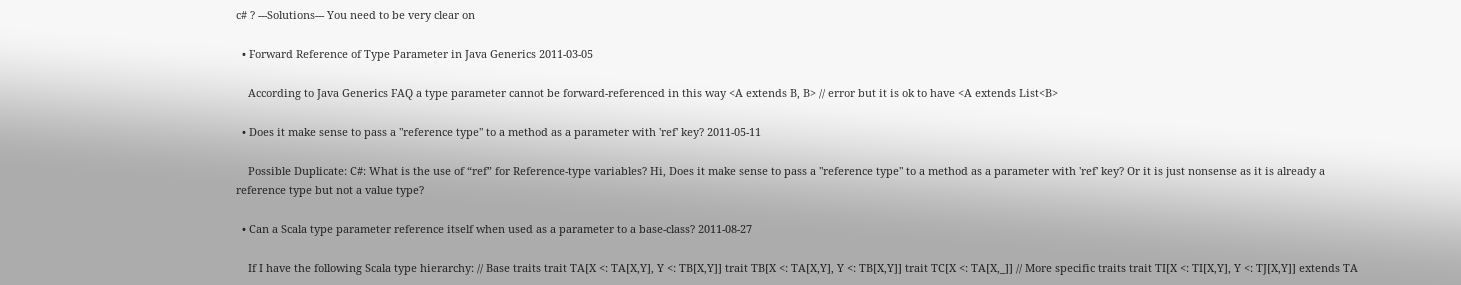c# ? ---Solutions--- You need to be very clear on

  • Forward Reference of Type Parameter in Java Generics 2011-03-05

    According to Java Generics FAQ a type parameter cannot be forward-referenced in this way <A extends B, B> // error but it is ok to have <A extends List<B>

  • Does it make sense to pass a "reference type" to a method as a parameter with 'ref' key? 2011-05-11

    Possible Duplicate: C#: What is the use of “ref” for Reference-type variables? Hi, Does it make sense to pass a "reference type" to a method as a parameter with 'ref' key? Or it is just nonsense as it is already a reference type but not a value type?

  • Can a Scala type parameter reference itself when used as a parameter to a base-class? 2011-08-27

    If I have the following Scala type hierarchy: // Base traits trait TA[X <: TA[X,Y], Y <: TB[X,Y]] trait TB[X <: TA[X,Y], Y <: TB[X,Y]] trait TC[X <: TA[X,_]] // More specific traits trait TI[X <: TI[X,Y], Y <: TJ[X,Y]] extends TA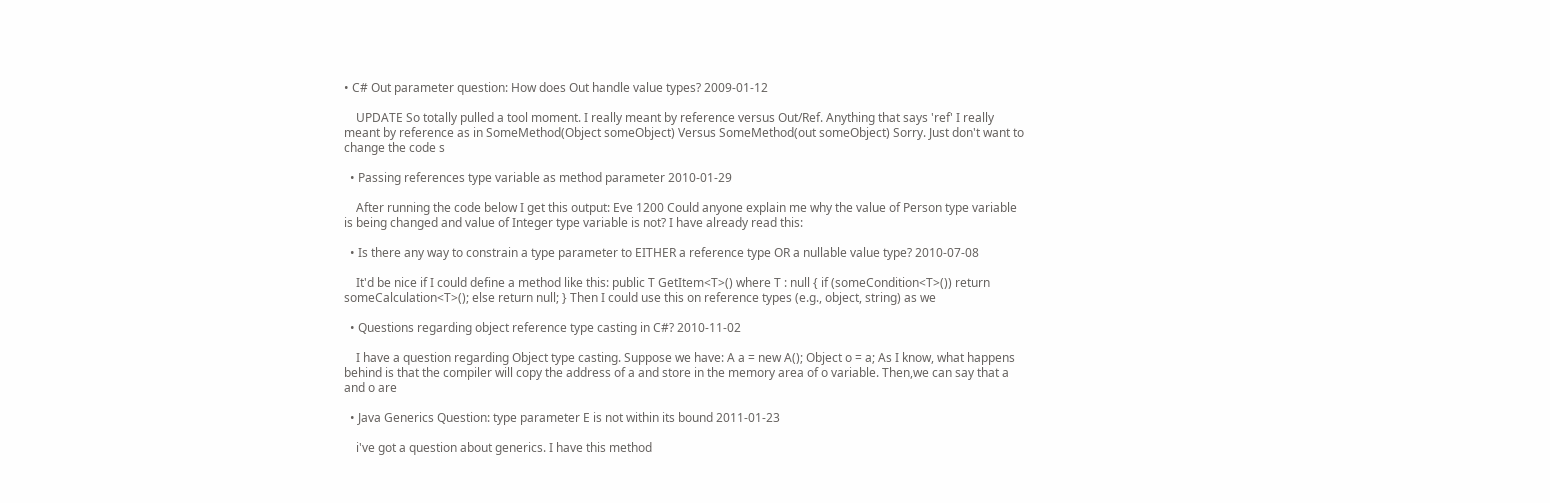• C# Out parameter question: How does Out handle value types? 2009-01-12

    UPDATE So totally pulled a tool moment. I really meant by reference versus Out/Ref. Anything that says 'ref' I really meant by reference as in SomeMethod(Object someObject) Versus SomeMethod(out someObject) Sorry. Just don't want to change the code s

  • Passing references type variable as method parameter 2010-01-29

    After running the code below I get this output: Eve 1200 Could anyone explain me why the value of Person type variable is being changed and value of Integer type variable is not? I have already read this:

  • Is there any way to constrain a type parameter to EITHER a reference type OR a nullable value type? 2010-07-08

    It'd be nice if I could define a method like this: public T GetItem<T>() where T : null { if (someCondition<T>()) return someCalculation<T>(); else return null; } Then I could use this on reference types (e.g., object, string) as we

  • Questions regarding object reference type casting in C#? 2010-11-02

    I have a question regarding Object type casting. Suppose we have: A a = new A(); Object o = a; As I know, what happens behind is that the compiler will copy the address of a and store in the memory area of o variable. Then,we can say that a and o are

  • Java Generics Question: type parameter E is not within its bound 2011-01-23

    i've got a question about generics. I have this method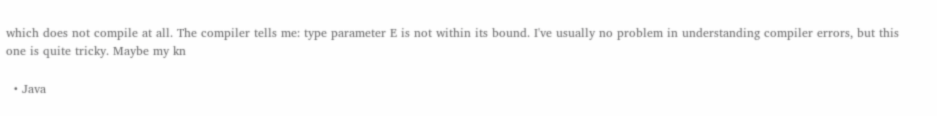which does not compile at all. The compiler tells me: type parameter E is not within its bound. I've usually no problem in understanding compiler errors, but this one is quite tricky. Maybe my kn

  • Java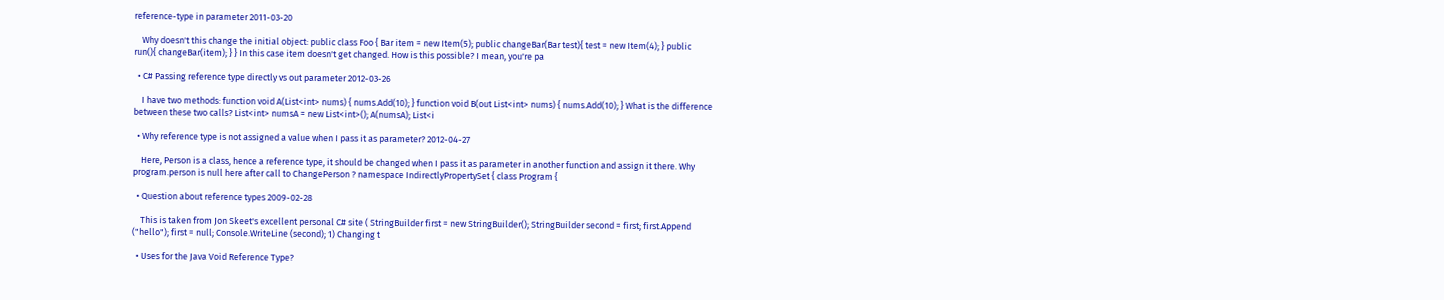reference-type in parameter 2011-03-20

    Why doesn't this change the initial object: public class Foo { Bar item = new Item(5); public changeBar(Bar test){ test = new Item(4); } public run(){ changeBar(item); } } In this case item doesn't get changed. How is this possible? I mean, you're pa

  • C# Passing reference type directly vs out parameter 2012-03-26

    I have two methods: function void A(List<int> nums) { nums.Add(10); } function void B(out List<int> nums) { nums.Add(10); } What is the difference between these two calls? List<int> numsA = new List<int>(); A(numsA); List<i

  • Why reference type is not assigned a value when I pass it as parameter? 2012-04-27

    Here, Person is a class, hence a reference type, it should be changed when I pass it as parameter in another function and assign it there. Why program.person is null here after call to ChangePerson ? namespace IndirectlyPropertySet { class Program {

  • Question about reference types 2009-02-28

    This is taken from Jon Skeet's excellent personal C# site ( StringBuilder first = new StringBuilder(); StringBuilder second = first; first.Append ("hello"); first = null; Console.WriteLine (second); 1) Changing t

  • Uses for the Java Void Reference Type?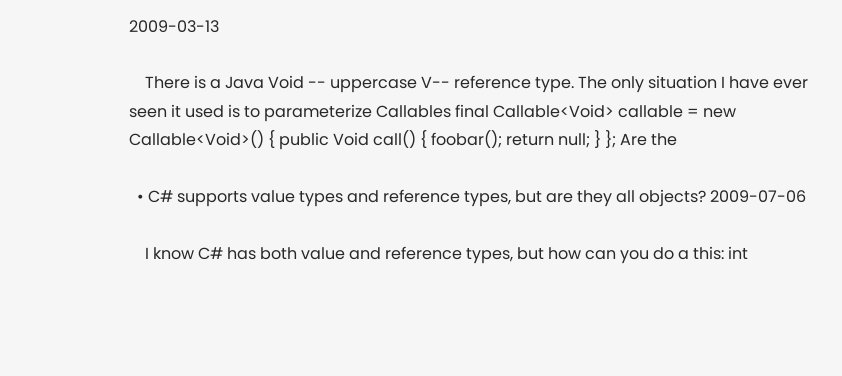2009-03-13

    There is a Java Void -- uppercase V-- reference type. The only situation I have ever seen it used is to parameterize Callables final Callable<Void> callable = new Callable<Void>() { public Void call() { foobar(); return null; } }; Are the

  • C# supports value types and reference types, but are they all objects? 2009-07-06

    I know C# has both value and reference types, but how can you do a this: int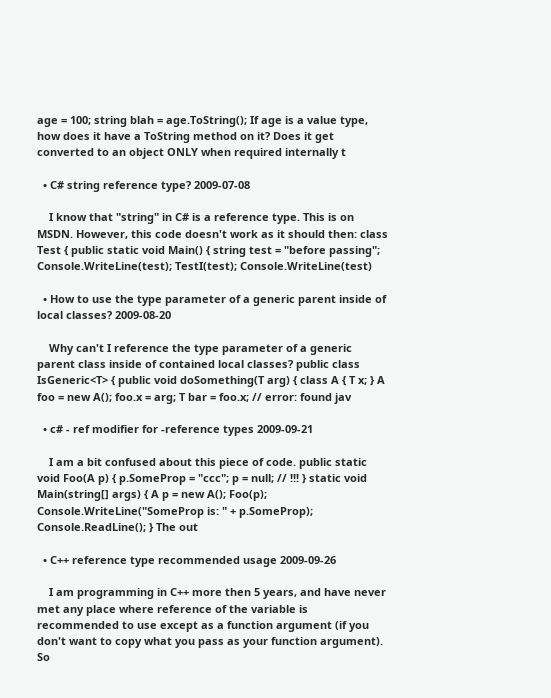age = 100; string blah = age.ToString(); If age is a value type, how does it have a ToString method on it? Does it get converted to an object ONLY when required internally t

  • C# string reference type? 2009-07-08

    I know that "string" in C# is a reference type. This is on MSDN. However, this code doesn't work as it should then: class Test { public static void Main() { string test = "before passing"; Console.WriteLine(test); TestI(test); Console.WriteLine(test)

  • How to use the type parameter of a generic parent inside of local classes? 2009-08-20

    Why can't I reference the type parameter of a generic parent class inside of contained local classes? public class IsGeneric<T> { public void doSomething(T arg) { class A { T x; } A foo = new A(); foo.x = arg; T bar = foo.x; // error: found jav

  • c# - ref modifier for -reference types 2009-09-21

    I am a bit confused about this piece of code. public static void Foo(A p) { p.SomeProp = "ccc"; p = null; // !!! } static void Main(string[] args) { A p = new A(); Foo(p); Console.WriteLine("SomeProp is: " + p.SomeProp); Console.ReadLine(); } The out

  • C++ reference type recommended usage 2009-09-26

    I am programming in C++ more then 5 years, and have never met any place where reference of the variable is recommended to use except as a function argument (if you don't want to copy what you pass as your function argument). So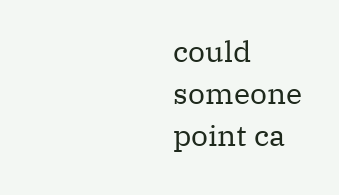could someone point ca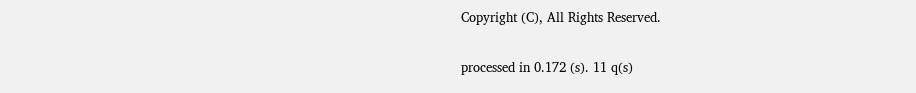Copyright (C), All Rights Reserved.

processed in 0.172 (s). 11 q(s)